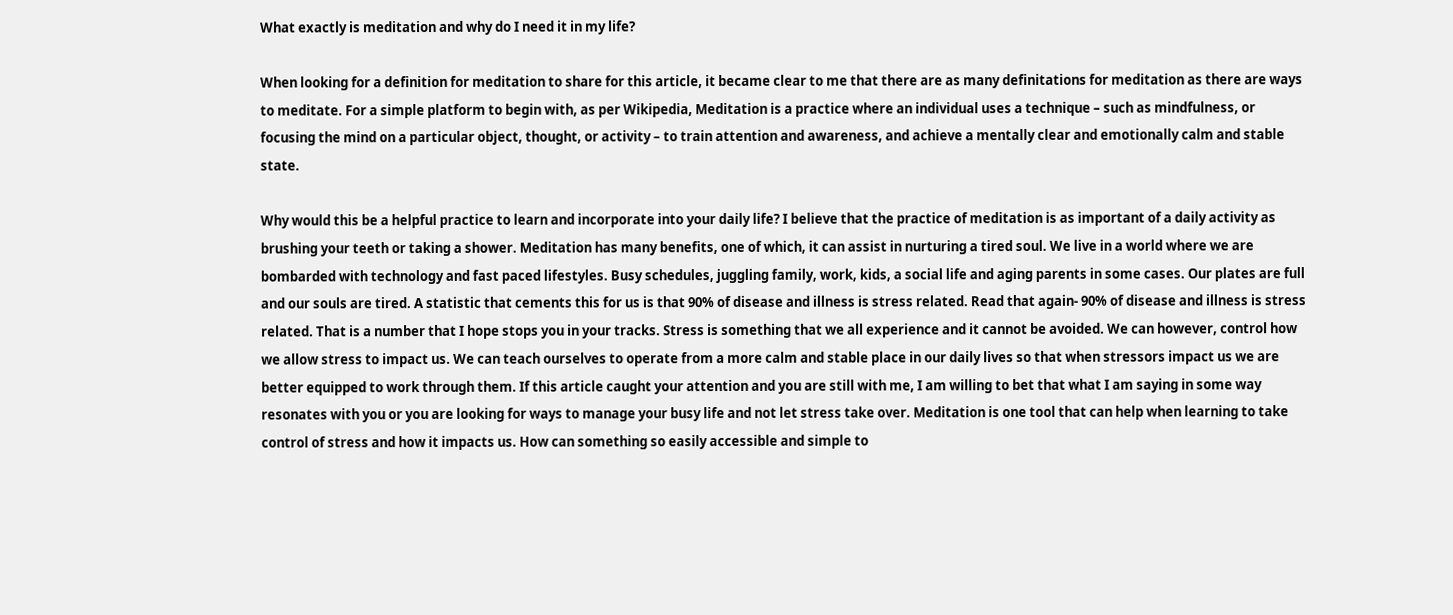What exactly is meditation and why do I need it in my life?

When looking for a definition for meditation to share for this article, it became clear to me that there are as many definitations for meditation as there are ways to meditate. For a simple platform to begin with, as per Wikipedia, Meditation is a practice where an individual uses a technique – such as mindfulness, or focusing the mind on a particular object, thought, or activity – to train attention and awareness, and achieve a mentally clear and emotionally calm and stable state.

Why would this be a helpful practice to learn and incorporate into your daily life? I believe that the practice of meditation is as important of a daily activity as brushing your teeth or taking a shower. Meditation has many benefits, one of which, it can assist in nurturing a tired soul. We live in a world where we are bombarded with technology and fast paced lifestyles. Busy schedules, juggling family, work, kids, a social life and aging parents in some cases. Our plates are full and our souls are tired. A statistic that cements this for us is that 90% of disease and illness is stress related. Read that again- 90% of disease and illness is stress related. That is a number that I hope stops you in your tracks. Stress is something that we all experience and it cannot be avoided. We can however, control how we allow stress to impact us. We can teach ourselves to operate from a more calm and stable place in our daily lives so that when stressors impact us we are better equipped to work through them. If this article caught your attention and you are still with me, I am willing to bet that what I am saying in some way resonates with you or you are looking for ways to manage your busy life and not let stress take over. Meditation is one tool that can help when learning to take control of stress and how it impacts us. How can something so easily accessible and simple to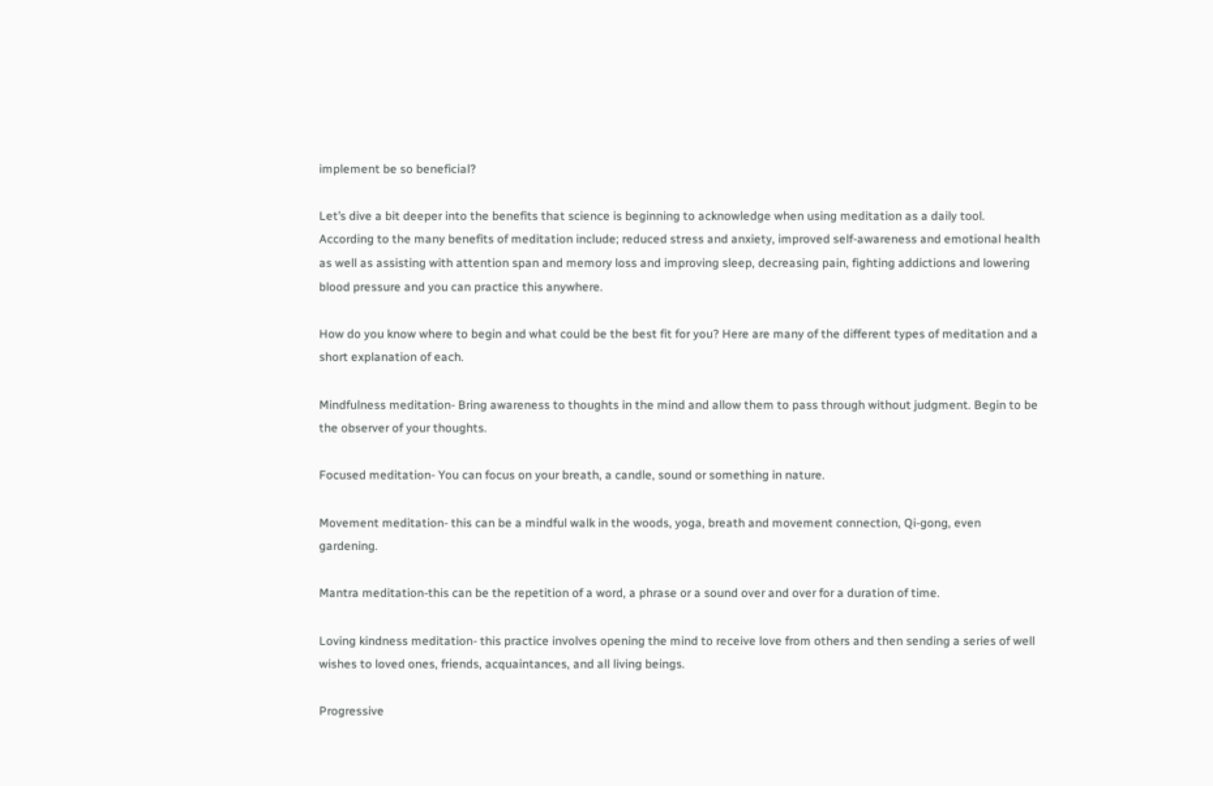implement be so beneficial?

Let’s dive a bit deeper into the benefits that science is beginning to acknowledge when using meditation as a daily tool. According to the many benefits of meditation include; reduced stress and anxiety, improved self-awareness and emotional health as well as assisting with attention span and memory loss and improving sleep, decreasing pain, fighting addictions and lowering blood pressure and you can practice this anywhere.

How do you know where to begin and what could be the best fit for you? Here are many of the different types of meditation and a short explanation of each.

Mindfulness meditation- Bring awareness to thoughts in the mind and allow them to pass through without judgment. Begin to be the observer of your thoughts.

Focused meditation- You can focus on your breath, a candle, sound or something in nature.

Movement meditation- this can be a mindful walk in the woods, yoga, breath and movement connection, Qi-gong, even gardening.

Mantra meditation-this can be the repetition of a word, a phrase or a sound over and over for a duration of time.

Loving kindness meditation- this practice involves opening the mind to receive love from others and then sending a series of well wishes to loved ones, friends, acquaintances, and all living beings.

Progressive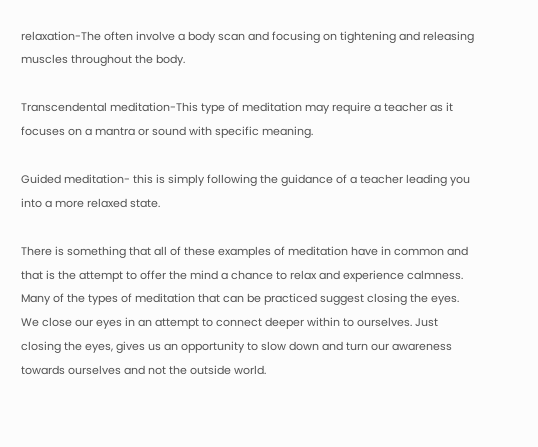relaxation-The often involve a body scan and focusing on tightening and releasing muscles throughout the body.

Transcendental meditation-This type of meditation may require a teacher as it focuses on a mantra or sound with specific meaning.

Guided meditation- this is simply following the guidance of a teacher leading you into a more relaxed state.

There is something that all of these examples of meditation have in common and that is the attempt to offer the mind a chance to relax and experience calmness. Many of the types of meditation that can be practiced suggest closing the eyes. We close our eyes in an attempt to connect deeper within to ourselves. Just closing the eyes, gives us an opportunity to slow down and turn our awareness towards ourselves and not the outside world.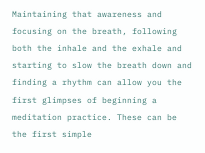Maintaining that awareness and focusing on the breath, following both the inhale and the exhale and starting to slow the breath down and finding a rhythm can allow you the first glimpses of beginning a meditation practice. These can be the first simple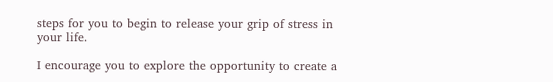steps for you to begin to release your grip of stress in your life.

I encourage you to explore the opportunity to create a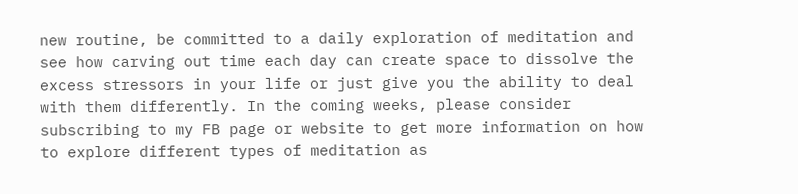new routine, be committed to a daily exploration of meditation and see how carving out time each day can create space to dissolve the excess stressors in your life or just give you the ability to deal with them differently. In the coming weeks, please consider subscribing to my FB page or website to get more information on how to explore different types of meditation as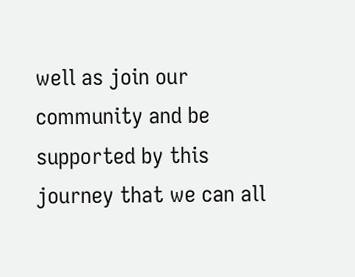well as join our community and be supported by this journey that we can all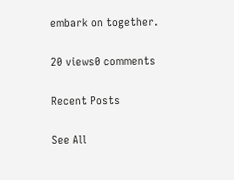embark on together.

20 views0 comments

Recent Posts

See All